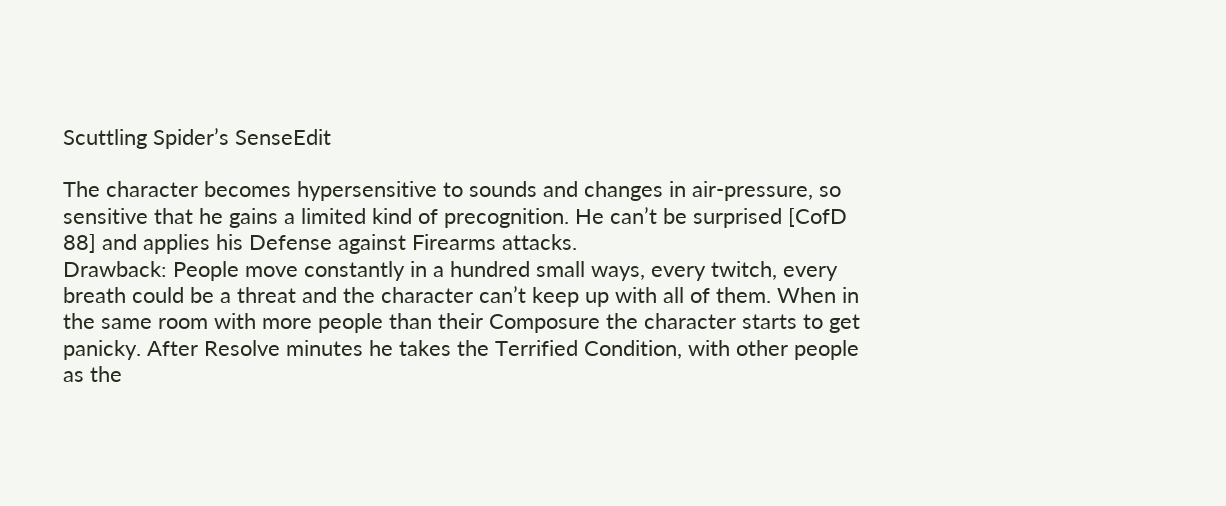Scuttling Spider’s SenseEdit

The character becomes hypersensitive to sounds and changes in air-pressure, so sensitive that he gains a limited kind of precognition. He can’t be surprised [CofD 88] and applies his Defense against Firearms attacks.
Drawback: People move constantly in a hundred small ways, every twitch, every breath could be a threat and the character can’t keep up with all of them. When in the same room with more people than their Composure the character starts to get panicky. After Resolve minutes he takes the Terrified Condition, with other people as the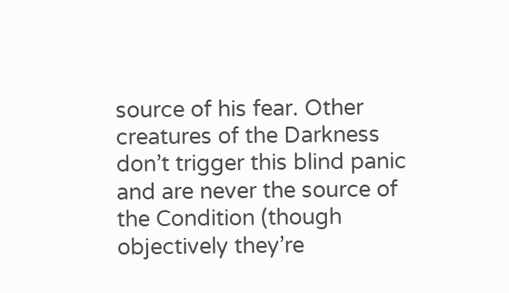source of his fear. Other creatures of the Darkness don’t trigger this blind panic and are never the source of the Condition (though objectively they’re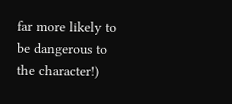far more likely to be dangerous to the character!)